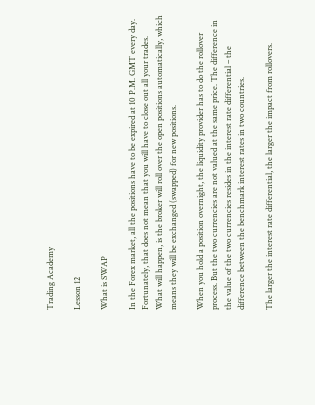Trading Academy

Lesson 12

What is SWAP

In the Forex market, all the positions have to be expired at 10 P.M. GMT every day. Fortunately, that does not mean that you will have to close out all your trades. What will happen, is the broker will roll over the open positions automatically, which means they will be exchanged (swapped) for new positions.

When you hold a position overnight, the liquidity provider has to do the rollover process. But the two currencies are not valued at the same price. The difference in the value of the two currencies resides in the interest rate differential – the difference between the benchmark interest rates in two countries.

The larger the interest rate differential, the larger the impact from rollovers.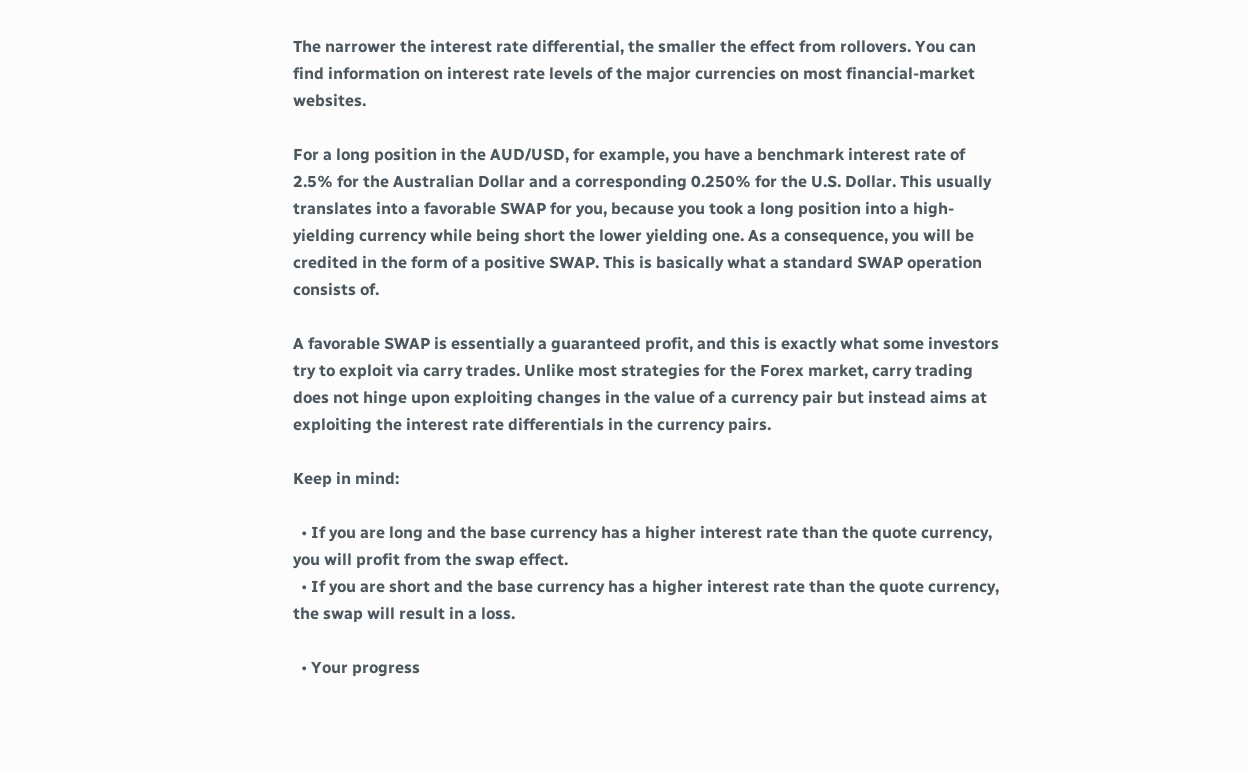The narrower the interest rate differential, the smaller the effect from rollovers. You can find information on interest rate levels of the major currencies on most financial-market websites.

For a long position in the AUD/USD, for example, you have a benchmark interest rate of 2.5% for the Australian Dollar and a corresponding 0.250% for the U.S. Dollar. This usually translates into a favorable SWAP for you, because you took a long position into a high-yielding currency while being short the lower yielding one. As a consequence, you will be credited in the form of a positive SWAP. This is basically what a standard SWAP operation consists of.

A favorable SWAP is essentially a guaranteed profit, and this is exactly what some investors try to exploit via carry trades. Unlike most strategies for the Forex market, carry trading does not hinge upon exploiting changes in the value of a currency pair but instead aims at exploiting the interest rate differentials in the currency pairs.

Keep in mind:

  • If you are long and the base currency has a higher interest rate than the quote currency, you will profit from the swap effect.
  • If you are short and the base currency has a higher interest rate than the quote currency, the swap will result in a loss.

  • Your progress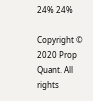24% 24%

Copyright © 2020 Prop Quant. All rights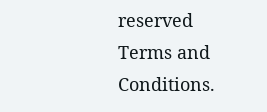reserved Terms and Conditions.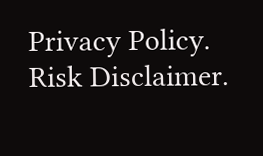Privacy Policy. Risk Disclaimer.